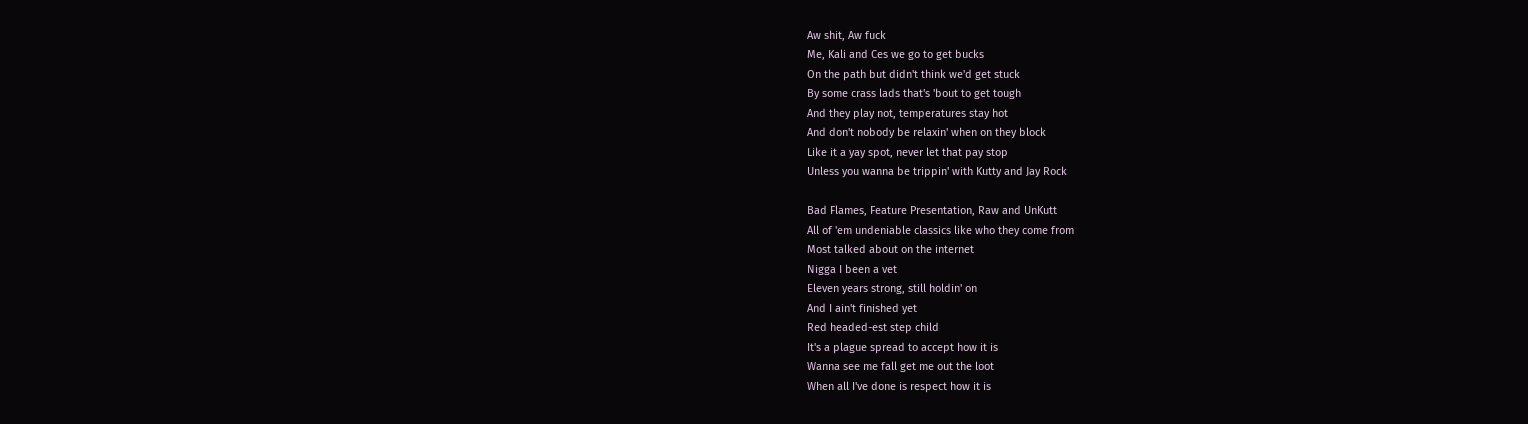Aw shit, Aw fuck
Me, Kali and Ces we go to get bucks
On the path but didn't think we'd get stuck
By some crass lads that's 'bout to get tough
And they play not, temperatures stay hot
And don't nobody be relaxin' when on they block
Like it a yay spot, never let that pay stop
Unless you wanna be trippin' with Kutty and Jay Rock

Bad Flames, Feature Presentation, Raw and UnKutt
All of 'em undeniable classics like who they come from
Most talked about on the internet
Nigga I been a vet
Eleven years strong, still holdin' on
And I ain't finished yet
Red headed-est step child
It's a plague spread to accept how it is
Wanna see me fall get me out the loot
When all I've done is respect how it is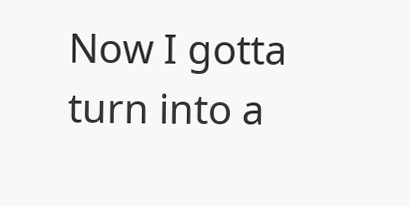Now I gotta turn into a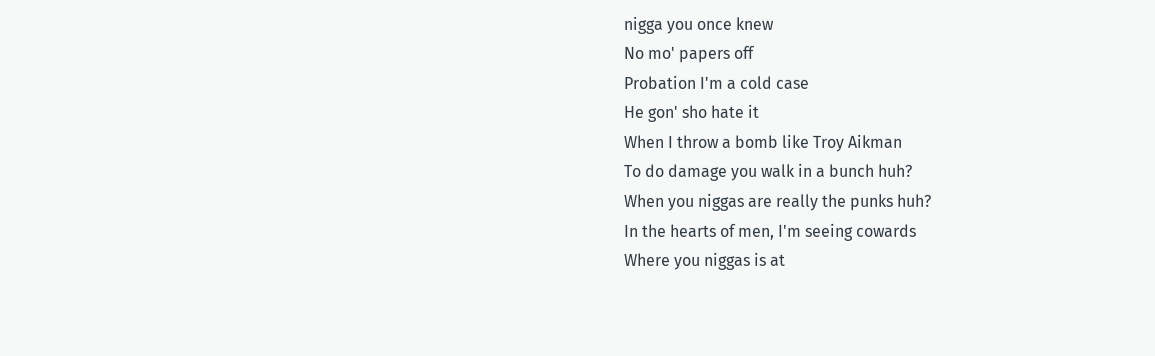nigga you once knew
No mo' papers off
Probation I'm a cold case
He gon' sho hate it
When I throw a bomb like Troy Aikman
To do damage you walk in a bunch huh?
When you niggas are really the punks huh?
In the hearts of men, I'm seeing cowards
Where you niggas is at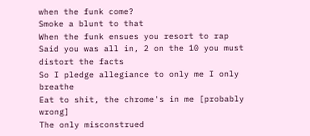when the funk come?
Smoke a blunt to that
When the funk ensues you resort to rap
Said you was all in, 2 on the 10 you must distort the facts
So I pledge allegiance to only me I only breathe
Eat to shit, the chrome's in me [probably wrong]
The only misconstrued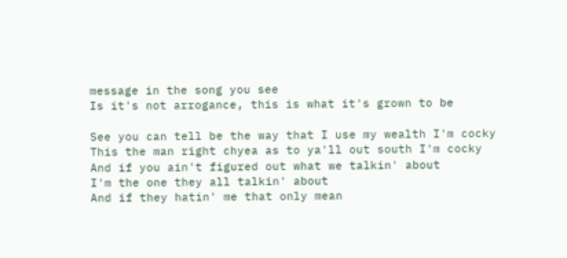message in the song you see
Is it's not arrogance, this is what it's grown to be

See you can tell be the way that I use my wealth I'm cocky
This the man right chyea as to ya'll out south I'm cocky
And if you ain't figured out what we talkin' about
I'm the one they all talkin' about
And if they hatin' me that only mean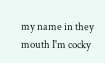my name in they mouth I'm cocky